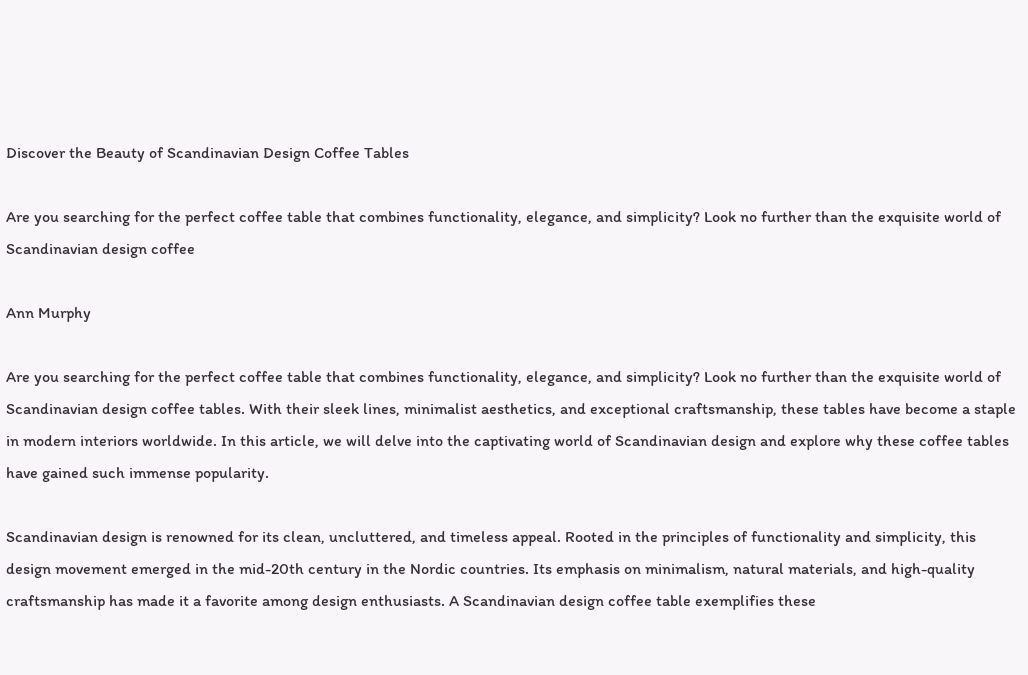Discover the Beauty of Scandinavian Design Coffee Tables

Are you searching for the perfect coffee table that combines functionality, elegance, and simplicity? Look no further than the exquisite world of Scandinavian design coffee

Ann Murphy

Are you searching for the perfect coffee table that combines functionality, elegance, and simplicity? Look no further than the exquisite world of Scandinavian design coffee tables. With their sleek lines, minimalist aesthetics, and exceptional craftsmanship, these tables have become a staple in modern interiors worldwide. In this article, we will delve into the captivating world of Scandinavian design and explore why these coffee tables have gained such immense popularity.

Scandinavian design is renowned for its clean, uncluttered, and timeless appeal. Rooted in the principles of functionality and simplicity, this design movement emerged in the mid-20th century in the Nordic countries. Its emphasis on minimalism, natural materials, and high-quality craftsmanship has made it a favorite among design enthusiasts. A Scandinavian design coffee table exemplifies these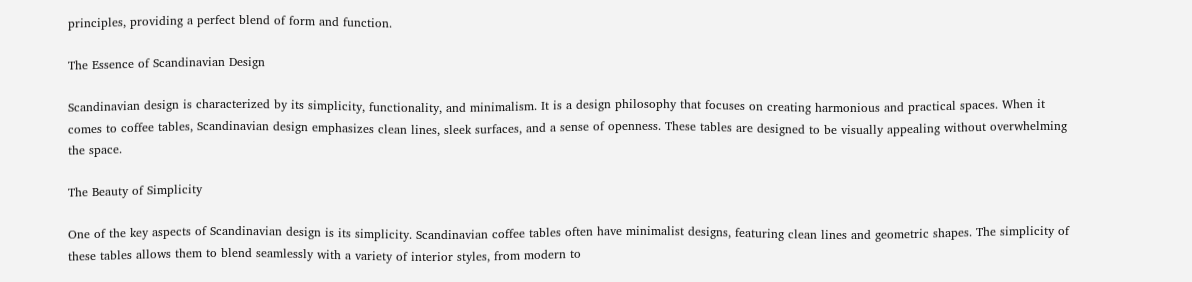principles, providing a perfect blend of form and function.

The Essence of Scandinavian Design

Scandinavian design is characterized by its simplicity, functionality, and minimalism. It is a design philosophy that focuses on creating harmonious and practical spaces. When it comes to coffee tables, Scandinavian design emphasizes clean lines, sleek surfaces, and a sense of openness. These tables are designed to be visually appealing without overwhelming the space.

The Beauty of Simplicity

One of the key aspects of Scandinavian design is its simplicity. Scandinavian coffee tables often have minimalist designs, featuring clean lines and geometric shapes. The simplicity of these tables allows them to blend seamlessly with a variety of interior styles, from modern to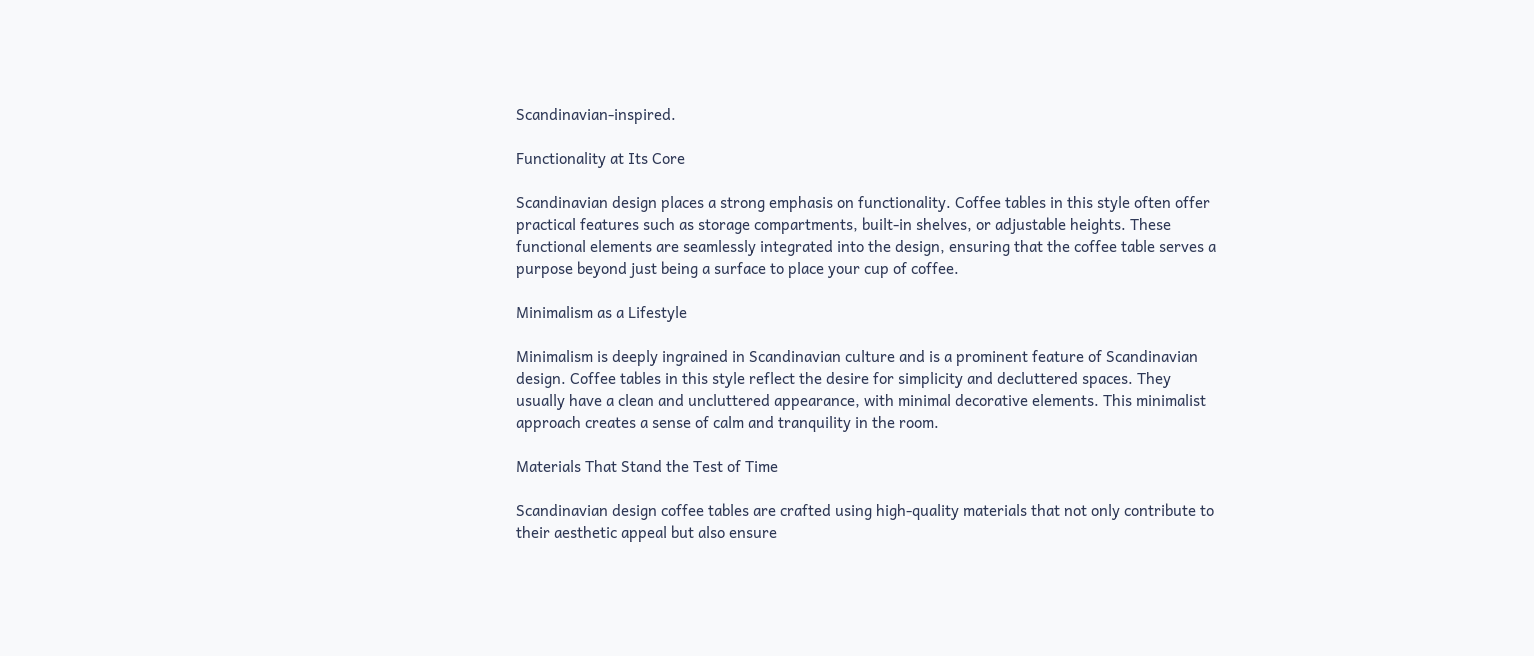Scandinavian-inspired.

Functionality at Its Core

Scandinavian design places a strong emphasis on functionality. Coffee tables in this style often offer practical features such as storage compartments, built-in shelves, or adjustable heights. These functional elements are seamlessly integrated into the design, ensuring that the coffee table serves a purpose beyond just being a surface to place your cup of coffee.

Minimalism as a Lifestyle

Minimalism is deeply ingrained in Scandinavian culture and is a prominent feature of Scandinavian design. Coffee tables in this style reflect the desire for simplicity and decluttered spaces. They usually have a clean and uncluttered appearance, with minimal decorative elements. This minimalist approach creates a sense of calm and tranquility in the room.

Materials That Stand the Test of Time

Scandinavian design coffee tables are crafted using high-quality materials that not only contribute to their aesthetic appeal but also ensure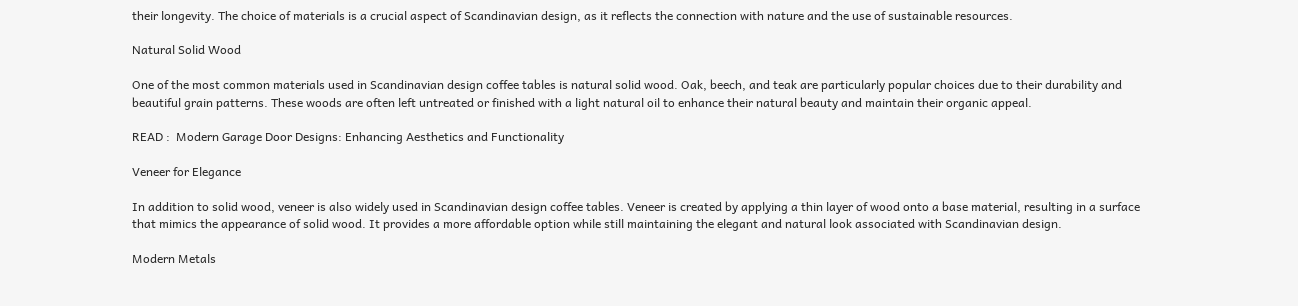their longevity. The choice of materials is a crucial aspect of Scandinavian design, as it reflects the connection with nature and the use of sustainable resources.

Natural Solid Wood

One of the most common materials used in Scandinavian design coffee tables is natural solid wood. Oak, beech, and teak are particularly popular choices due to their durability and beautiful grain patterns. These woods are often left untreated or finished with a light natural oil to enhance their natural beauty and maintain their organic appeal.

READ :  Modern Garage Door Designs: Enhancing Aesthetics and Functionality

Veneer for Elegance

In addition to solid wood, veneer is also widely used in Scandinavian design coffee tables. Veneer is created by applying a thin layer of wood onto a base material, resulting in a surface that mimics the appearance of solid wood. It provides a more affordable option while still maintaining the elegant and natural look associated with Scandinavian design.

Modern Metals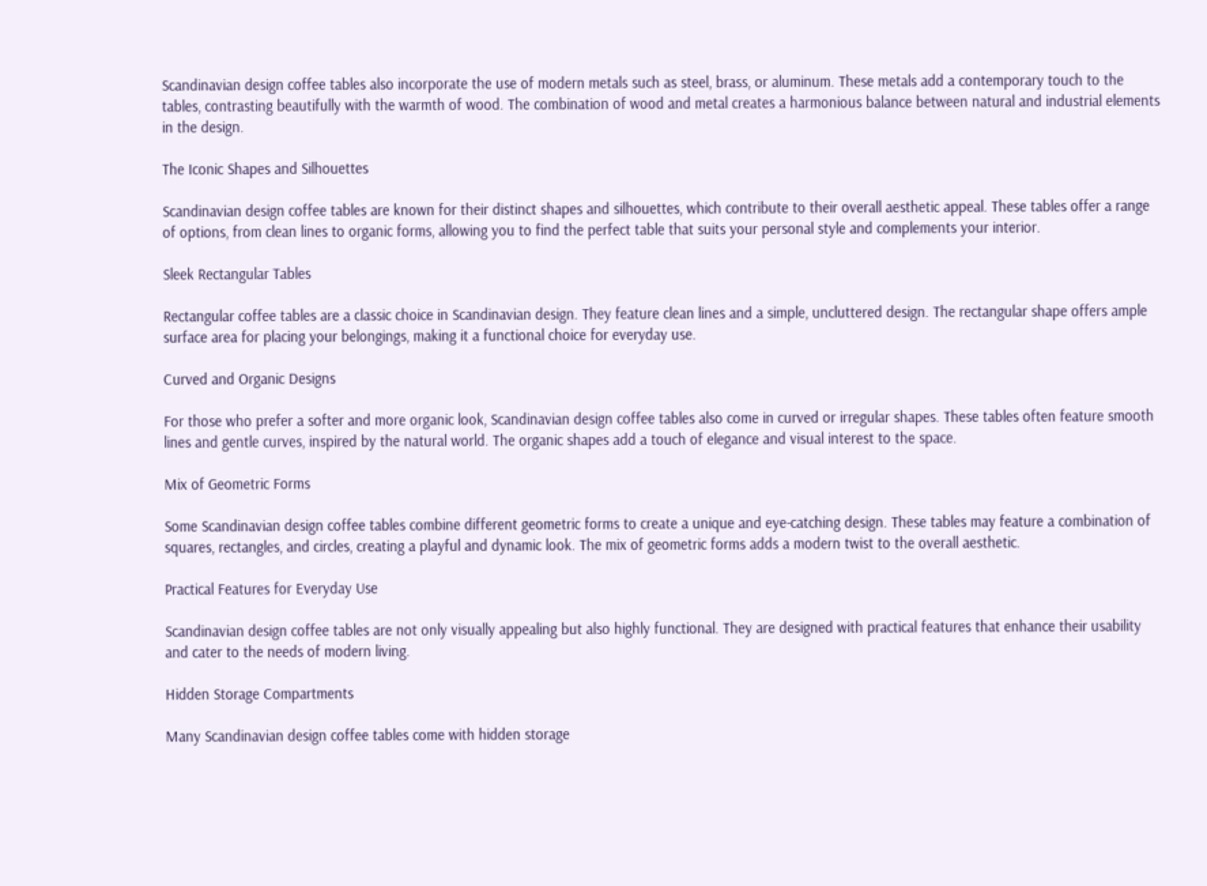Scandinavian design coffee tables also incorporate the use of modern metals such as steel, brass, or aluminum. These metals add a contemporary touch to the tables, contrasting beautifully with the warmth of wood. The combination of wood and metal creates a harmonious balance between natural and industrial elements in the design.

The Iconic Shapes and Silhouettes

Scandinavian design coffee tables are known for their distinct shapes and silhouettes, which contribute to their overall aesthetic appeal. These tables offer a range of options, from clean lines to organic forms, allowing you to find the perfect table that suits your personal style and complements your interior.

Sleek Rectangular Tables

Rectangular coffee tables are a classic choice in Scandinavian design. They feature clean lines and a simple, uncluttered design. The rectangular shape offers ample surface area for placing your belongings, making it a functional choice for everyday use.

Curved and Organic Designs

For those who prefer a softer and more organic look, Scandinavian design coffee tables also come in curved or irregular shapes. These tables often feature smooth lines and gentle curves, inspired by the natural world. The organic shapes add a touch of elegance and visual interest to the space.

Mix of Geometric Forms

Some Scandinavian design coffee tables combine different geometric forms to create a unique and eye-catching design. These tables may feature a combination of squares, rectangles, and circles, creating a playful and dynamic look. The mix of geometric forms adds a modern twist to the overall aesthetic.

Practical Features for Everyday Use

Scandinavian design coffee tables are not only visually appealing but also highly functional. They are designed with practical features that enhance their usability and cater to the needs of modern living.

Hidden Storage Compartments

Many Scandinavian design coffee tables come with hidden storage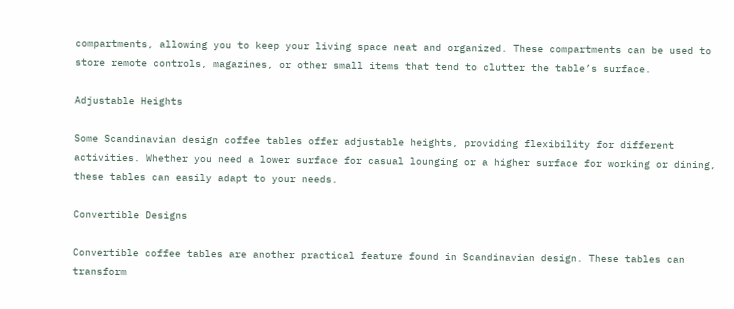compartments, allowing you to keep your living space neat and organized. These compartments can be used to store remote controls, magazines, or other small items that tend to clutter the table’s surface.

Adjustable Heights

Some Scandinavian design coffee tables offer adjustable heights, providing flexibility for different activities. Whether you need a lower surface for casual lounging or a higher surface for working or dining, these tables can easily adapt to your needs.

Convertible Designs

Convertible coffee tables are another practical feature found in Scandinavian design. These tables can transform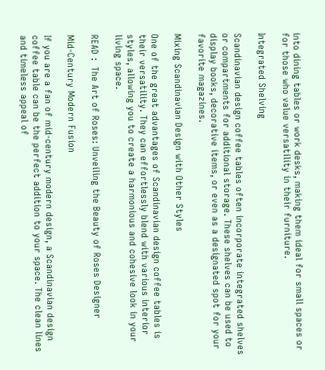into dining tables or work desks, making them ideal for small spaces or for those who value versatility in their furniture.

Integrated Shelving

Scandinavian design coffee tables often incorporate integrated shelves or compartments for additional storage. These shelves can be used to display books, decorative items, or even as a designated spot for your favorite magazines.

Mixing Scandinavian Design with Other Styles

One of the great advantages of Scandinavian design coffee tables is their versatility. They can effortlessly blend with various interior styles, allowing you to create a harmonious and cohesive look in your living space.

READ :  The Art of Roses: Unveiling the Beauty of Roses Designer

Mid-Century Modern Fusion

If you are a fan of mid-century modern design, a Scandinavian design coffee table can be the perfect addition to your space. The clean lines and timeless appeal of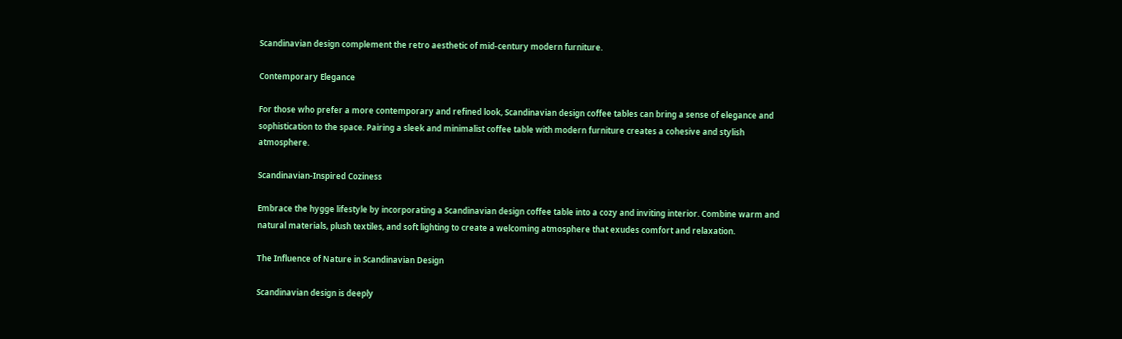Scandinavian design complement the retro aesthetic of mid-century modern furniture.

Contemporary Elegance

For those who prefer a more contemporary and refined look, Scandinavian design coffee tables can bring a sense of elegance and sophistication to the space. Pairing a sleek and minimalist coffee table with modern furniture creates a cohesive and stylish atmosphere.

Scandinavian-Inspired Coziness

Embrace the hygge lifestyle by incorporating a Scandinavian design coffee table into a cozy and inviting interior. Combine warm and natural materials, plush textiles, and soft lighting to create a welcoming atmosphere that exudes comfort and relaxation.

The Influence of Nature in Scandinavian Design

Scandinavian design is deeply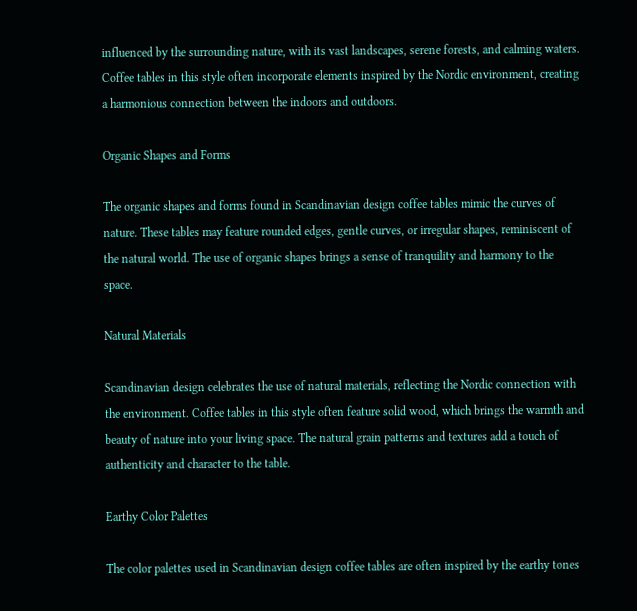influenced by the surrounding nature, with its vast landscapes, serene forests, and calming waters. Coffee tables in this style often incorporate elements inspired by the Nordic environment, creating a harmonious connection between the indoors and outdoors.

Organic Shapes and Forms

The organic shapes and forms found in Scandinavian design coffee tables mimic the curves of nature. These tables may feature rounded edges, gentle curves, or irregular shapes, reminiscent of the natural world. The use of organic shapes brings a sense of tranquility and harmony to the space.

Natural Materials

Scandinavian design celebrates the use of natural materials, reflecting the Nordic connection with the environment. Coffee tables in this style often feature solid wood, which brings the warmth and beauty of nature into your living space. The natural grain patterns and textures add a touch of authenticity and character to the table.

Earthy Color Palettes

The color palettes used in Scandinavian design coffee tables are often inspired by the earthy tones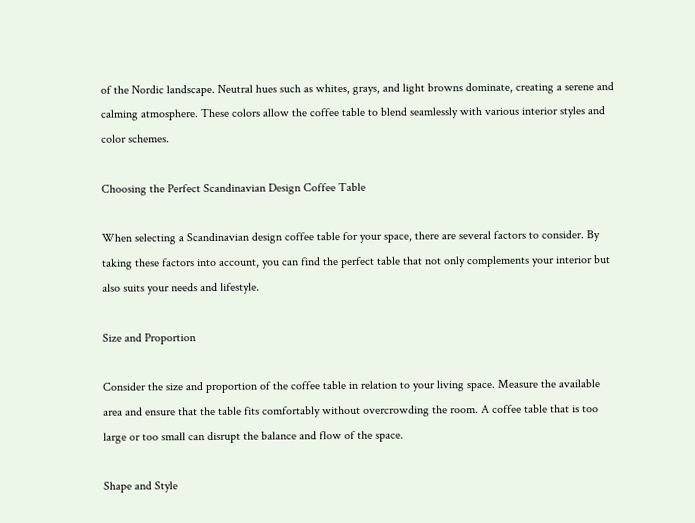of the Nordic landscape. Neutral hues such as whites, grays, and light browns dominate, creating a serene and calming atmosphere. These colors allow the coffee table to blend seamlessly with various interior styles and color schemes.

Choosing the Perfect Scandinavian Design Coffee Table

When selecting a Scandinavian design coffee table for your space, there are several factors to consider. By taking these factors into account, you can find the perfect table that not only complements your interior but also suits your needs and lifestyle.

Size and Proportion

Consider the size and proportion of the coffee table in relation to your living space. Measure the available area and ensure that the table fits comfortably without overcrowding the room. A coffee table that is too large or too small can disrupt the balance and flow of the space.

Shape and Style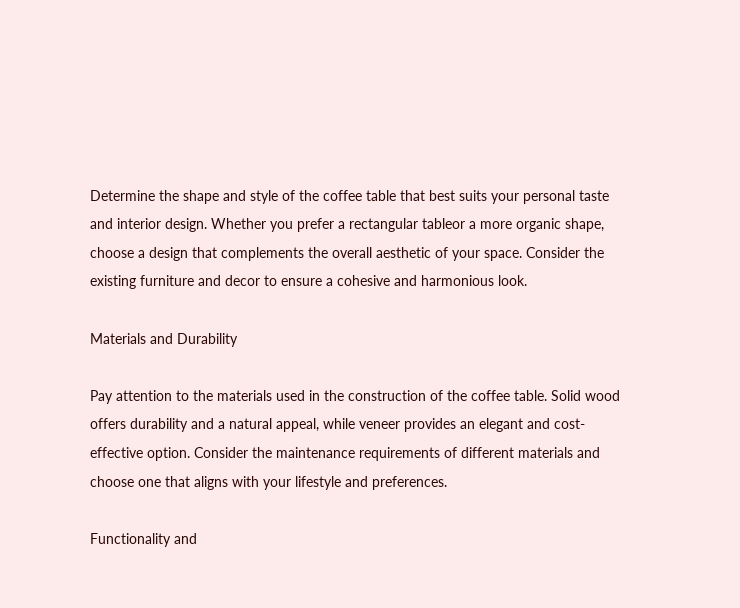Determine the shape and style of the coffee table that best suits your personal taste and interior design. Whether you prefer a rectangular tableor a more organic shape, choose a design that complements the overall aesthetic of your space. Consider the existing furniture and decor to ensure a cohesive and harmonious look.

Materials and Durability

Pay attention to the materials used in the construction of the coffee table. Solid wood offers durability and a natural appeal, while veneer provides an elegant and cost-effective option. Consider the maintenance requirements of different materials and choose one that aligns with your lifestyle and preferences.

Functionality and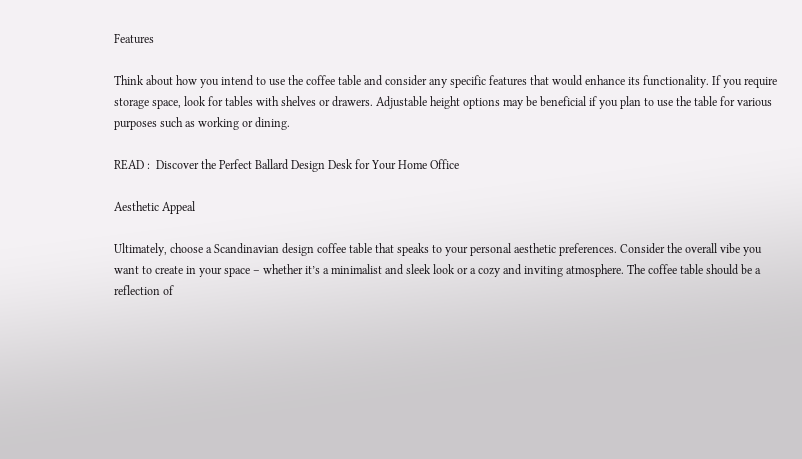Features

Think about how you intend to use the coffee table and consider any specific features that would enhance its functionality. If you require storage space, look for tables with shelves or drawers. Adjustable height options may be beneficial if you plan to use the table for various purposes such as working or dining.

READ :  Discover the Perfect Ballard Design Desk for Your Home Office

Aesthetic Appeal

Ultimately, choose a Scandinavian design coffee table that speaks to your personal aesthetic preferences. Consider the overall vibe you want to create in your space – whether it’s a minimalist and sleek look or a cozy and inviting atmosphere. The coffee table should be a reflection of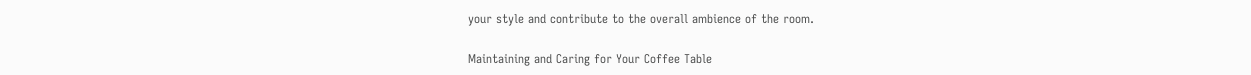your style and contribute to the overall ambience of the room.

Maintaining and Caring for Your Coffee Table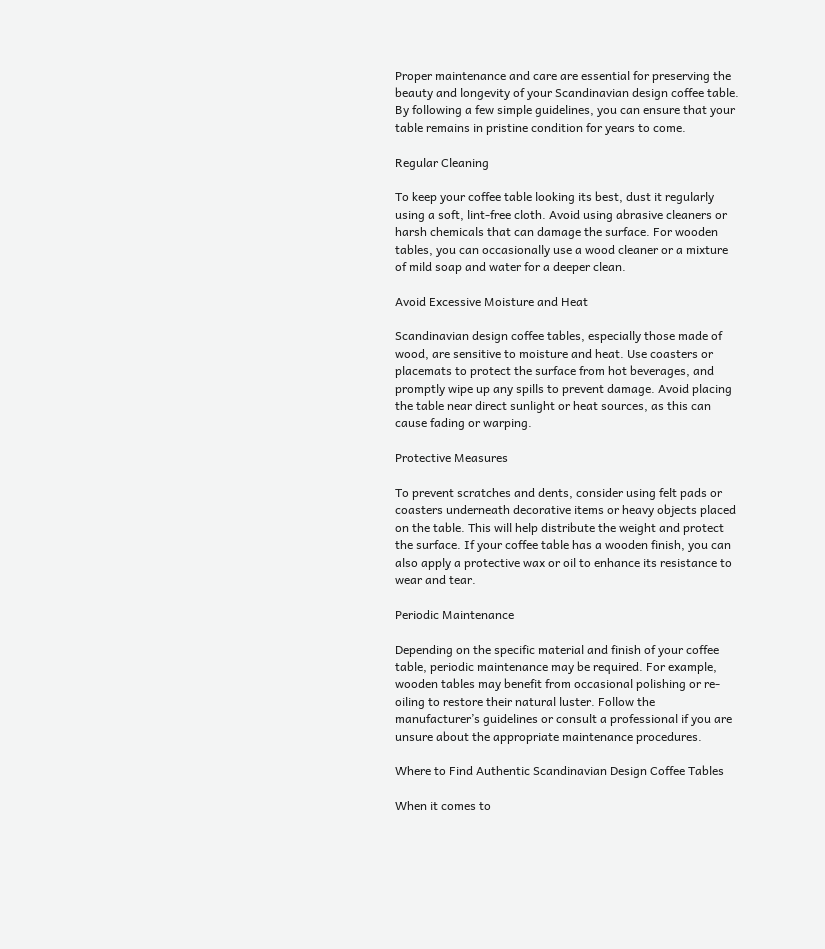Proper maintenance and care are essential for preserving the beauty and longevity of your Scandinavian design coffee table. By following a few simple guidelines, you can ensure that your table remains in pristine condition for years to come.

Regular Cleaning

To keep your coffee table looking its best, dust it regularly using a soft, lint-free cloth. Avoid using abrasive cleaners or harsh chemicals that can damage the surface. For wooden tables, you can occasionally use a wood cleaner or a mixture of mild soap and water for a deeper clean.

Avoid Excessive Moisture and Heat

Scandinavian design coffee tables, especially those made of wood, are sensitive to moisture and heat. Use coasters or placemats to protect the surface from hot beverages, and promptly wipe up any spills to prevent damage. Avoid placing the table near direct sunlight or heat sources, as this can cause fading or warping.

Protective Measures

To prevent scratches and dents, consider using felt pads or coasters underneath decorative items or heavy objects placed on the table. This will help distribute the weight and protect the surface. If your coffee table has a wooden finish, you can also apply a protective wax or oil to enhance its resistance to wear and tear.

Periodic Maintenance

Depending on the specific material and finish of your coffee table, periodic maintenance may be required. For example, wooden tables may benefit from occasional polishing or re-oiling to restore their natural luster. Follow the manufacturer’s guidelines or consult a professional if you are unsure about the appropriate maintenance procedures.

Where to Find Authentic Scandinavian Design Coffee Tables

When it comes to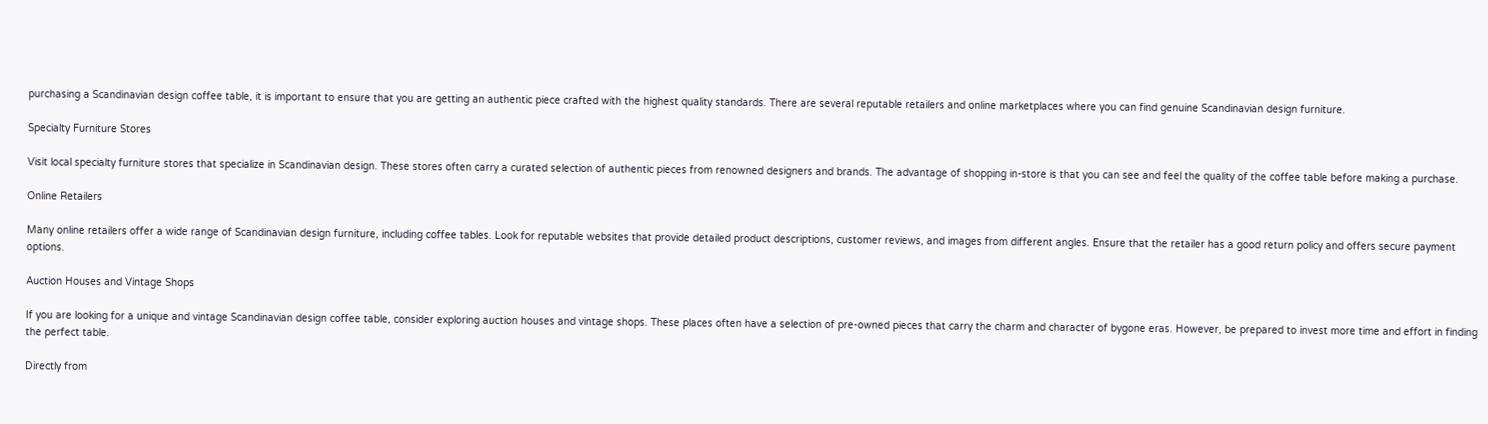purchasing a Scandinavian design coffee table, it is important to ensure that you are getting an authentic piece crafted with the highest quality standards. There are several reputable retailers and online marketplaces where you can find genuine Scandinavian design furniture.

Specialty Furniture Stores

Visit local specialty furniture stores that specialize in Scandinavian design. These stores often carry a curated selection of authentic pieces from renowned designers and brands. The advantage of shopping in-store is that you can see and feel the quality of the coffee table before making a purchase.

Online Retailers

Many online retailers offer a wide range of Scandinavian design furniture, including coffee tables. Look for reputable websites that provide detailed product descriptions, customer reviews, and images from different angles. Ensure that the retailer has a good return policy and offers secure payment options.

Auction Houses and Vintage Shops

If you are looking for a unique and vintage Scandinavian design coffee table, consider exploring auction houses and vintage shops. These places often have a selection of pre-owned pieces that carry the charm and character of bygone eras. However, be prepared to invest more time and effort in finding the perfect table.

Directly from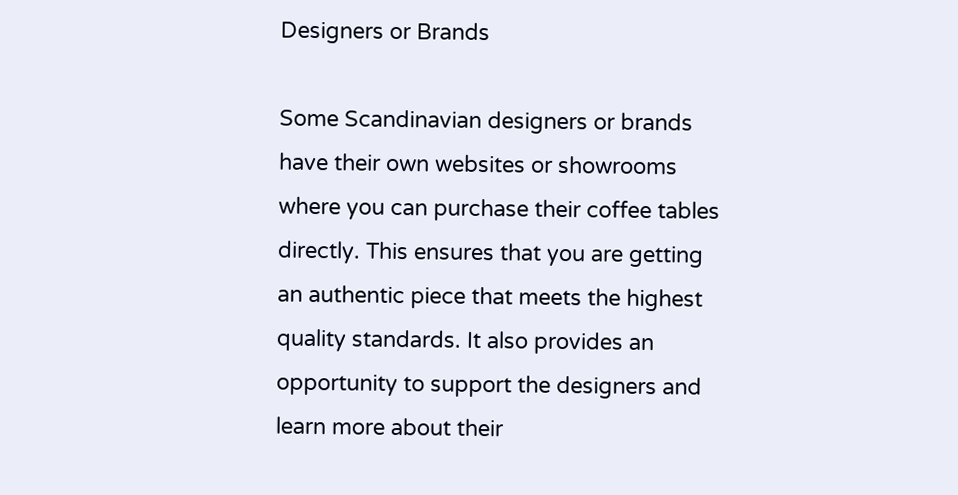Designers or Brands

Some Scandinavian designers or brands have their own websites or showrooms where you can purchase their coffee tables directly. This ensures that you are getting an authentic piece that meets the highest quality standards. It also provides an opportunity to support the designers and learn more about their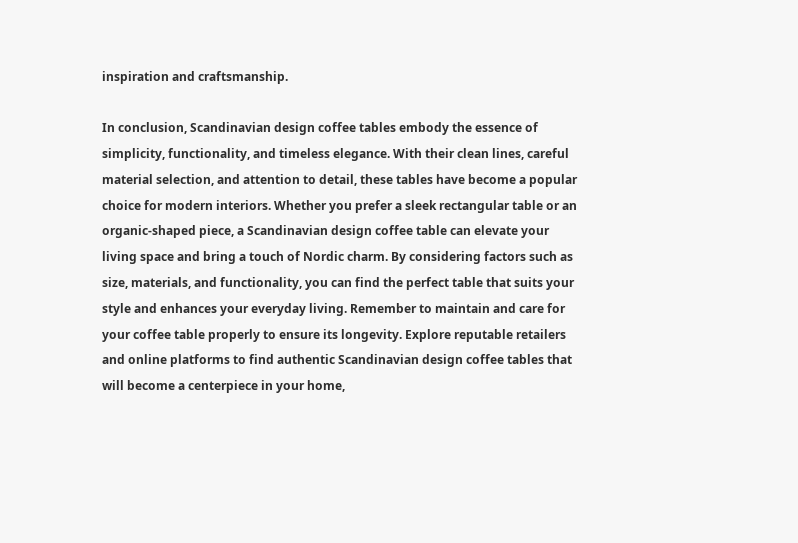inspiration and craftsmanship.

In conclusion, Scandinavian design coffee tables embody the essence of simplicity, functionality, and timeless elegance. With their clean lines, careful material selection, and attention to detail, these tables have become a popular choice for modern interiors. Whether you prefer a sleek rectangular table or an organic-shaped piece, a Scandinavian design coffee table can elevate your living space and bring a touch of Nordic charm. By considering factors such as size, materials, and functionality, you can find the perfect table that suits your style and enhances your everyday living. Remember to maintain and care for your coffee table properly to ensure its longevity. Explore reputable retailers and online platforms to find authentic Scandinavian design coffee tables that will become a centerpiece in your home,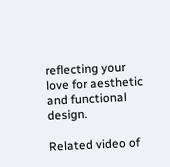reflecting your love for aesthetic and functional design.

Related video of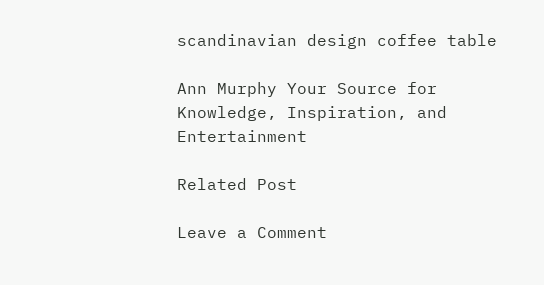scandinavian design coffee table

Ann Murphy Your Source for Knowledge, Inspiration, and Entertainment

Related Post

Leave a Comment